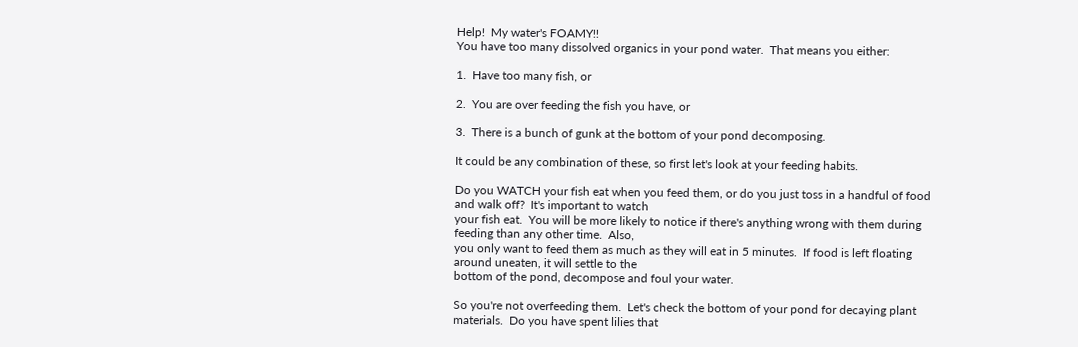Help!  My water's FOAMY!!
You have too many dissolved organics in your pond water.  That means you either:

1.  Have too many fish, or

2.  You are over feeding the fish you have, or

3.  There is a bunch of gunk at the bottom of your pond decomposing.

It could be any combination of these, so first let's look at your feeding habits.

Do you WATCH your fish eat when you feed them, or do you just toss in a handful of food and walk off?  It's important to watch
your fish eat.  You will be more likely to notice if there's anything wrong with them during feeding than any other time.  Also,
you only want to feed them as much as they will eat in 5 minutes.  If food is left floating around uneaten, it will settle to the
bottom of the pond, decompose and foul your water.

So you're not overfeeding them.  Let's check the bottom of your pond for decaying plant materials.  Do you have spent lilies that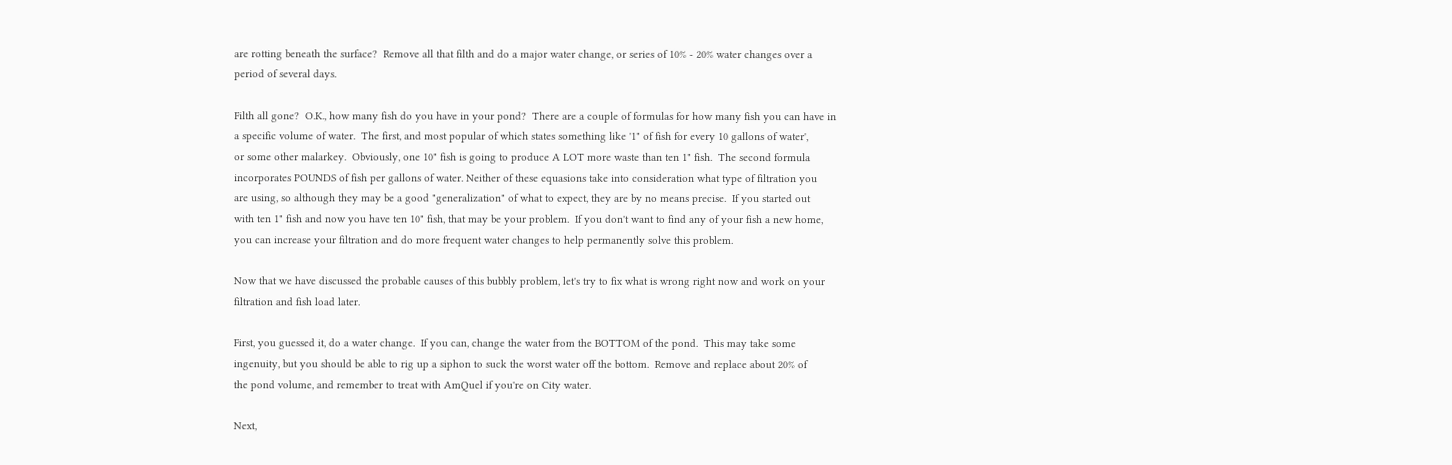are rotting beneath the surface?  Remove all that filth and do a major water change, or series of 10% - 20% water changes over a
period of several days.

Filth all gone?  O.K., how many fish do you have in your pond?  There are a couple of formulas for how many fish you can have in
a specific volume of water.  The first, and most popular of which states something like '1" of fish for every 10 gallons of water',
or some other malarkey.  Obviously, one 10" fish is going to produce A LOT more waste than ten 1" fish.  The second formula
incorporates POUNDS of fish per gallons of water. Neither of these equasions take into consideration what type of filtration you
are using, so although they may be a good "generalization" of what to expect, they are by no means precise.  If you started out
with ten 1" fish and now you have ten 10" fish, that may be your problem.  If you don't want to find any of your fish a new home,
you can increase your filtration and do more frequent water changes to help permanently solve this problem.

Now that we have discussed the probable causes of this bubbly problem, let's try to fix what is wrong right now and work on your
filtration and fish load later.

First, you guessed it, do a water change.  If you can, change the water from the BOTTOM of the pond.  This may take some
ingenuity, but you should be able to rig up a siphon to suck the worst water off the bottom.  Remove and replace about 20% of
the pond volume, and remember to treat with AmQuel if you're on City water.

Next,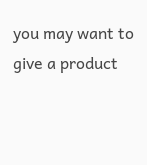you may want to give a product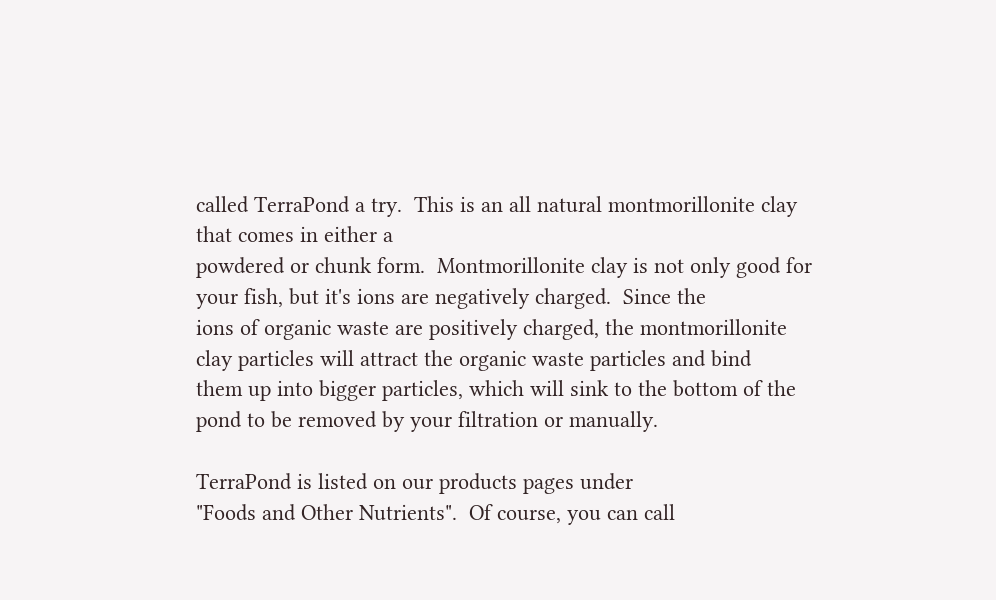called TerraPond a try.  This is an all natural montmorillonite clay that comes in either a
powdered or chunk form.  Montmorillonite clay is not only good for your fish, but it's ions are negatively charged.  Since the
ions of organic waste are positively charged, the montmorillonite clay particles will attract the organic waste particles and bind
them up into bigger particles, which will sink to the bottom of the pond to be removed by your filtration or manually.

TerraPond is listed on our products pages under
"Foods and Other Nutrients".  Of course, you can call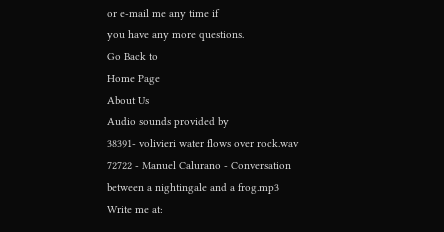or e-mail me any time if
you have any more questions.
Go Back to
Home Page
About Us
Audio sounds provided by
38391- volivieri water flows over rock.wav
72722 - Manuel Calurano - Conversation
between a nightingale and a frog.mp3
Write me at: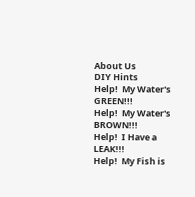About Us
DIY Hints
Help!  My Water's GREEN!!!
Help!  My Water's BROWN!!!
Help!  I Have a LEAK!!!
Help!  My Fish is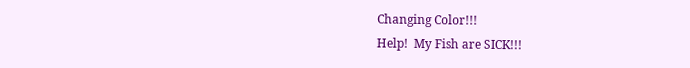Changing Color!!!
Help!  My Fish are SICK!!!